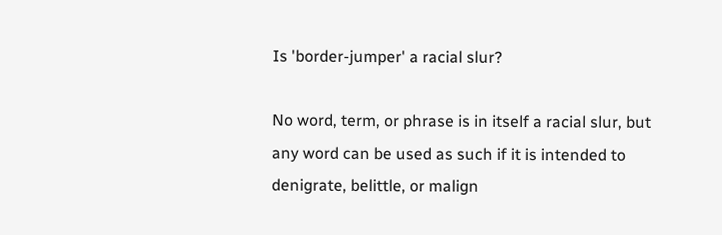Is 'border-jumper' a racial slur?

No word, term, or phrase is in itself a racial slur, but any word can be used as such if it is intended to denigrate, belittle, or malign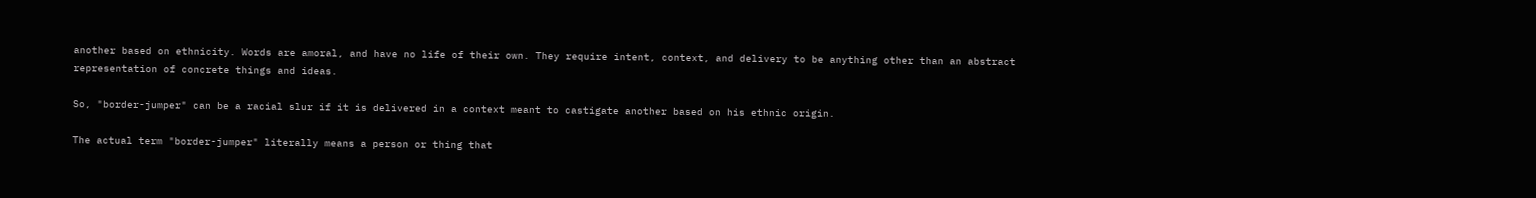another based on ethnicity. Words are amoral, and have no life of their own. They require intent, context, and delivery to be anything other than an abstract representation of concrete things and ideas.

So, "border-jumper" can be a racial slur if it is delivered in a context meant to castigate another based on his ethnic origin.

The actual term "border-jumper" literally means a person or thing that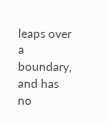leaps over a boundary, and has no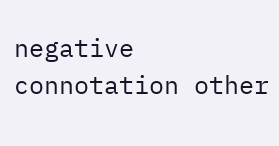negative connotation other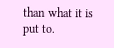than what it is put to.